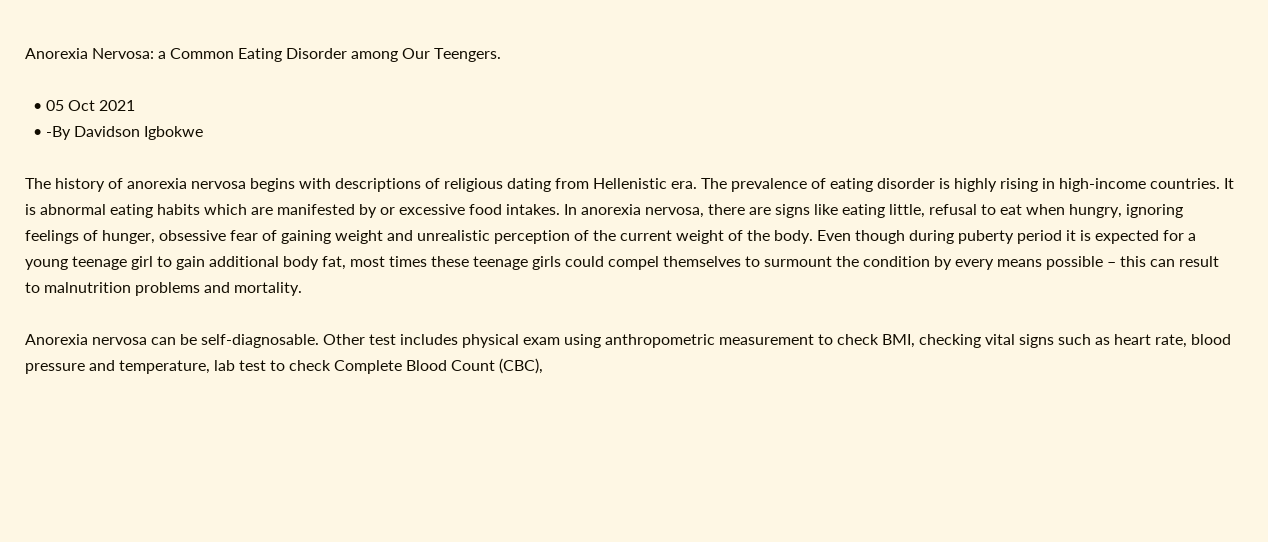Anorexia Nervosa: a Common Eating Disorder among Our Teengers.

  • 05 Oct 2021
  • -By Davidson Igbokwe

The history of anorexia nervosa begins with descriptions of religious dating from Hellenistic era. The prevalence of eating disorder is highly rising in high-income countries. It is abnormal eating habits which are manifested by or excessive food intakes. In anorexia nervosa, there are signs like eating little, refusal to eat when hungry, ignoring feelings of hunger, obsessive fear of gaining weight and unrealistic perception of the current weight of the body. Even though during puberty period it is expected for a young teenage girl to gain additional body fat, most times these teenage girls could compel themselves to surmount the condition by every means possible – this can result to malnutrition problems and mortality.

Anorexia nervosa can be self-diagnosable. Other test includes physical exam using anthropometric measurement to check BMI, checking vital signs such as heart rate, blood pressure and temperature, lab test to check Complete Blood Count (CBC),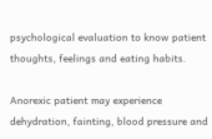psychological evaluation to know patient thoughts, feelings and eating habits.

Anorexic patient may experience dehydration, fainting, blood pressure and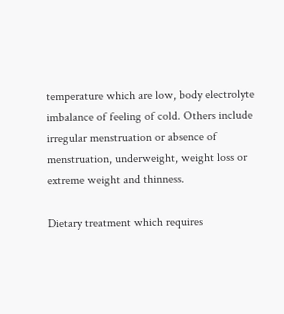temperature which are low, body electrolyte imbalance of feeling of cold. Others include irregular menstruation or absence of menstruation, underweight, weight loss or extreme weight and thinness.

Dietary treatment which requires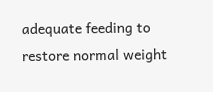adequate feeding to restore normal weight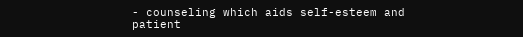- counseling which aids self-esteem and patient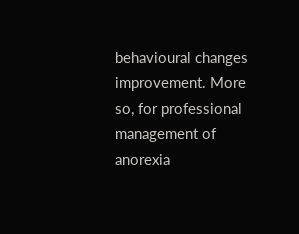behavioural changes improvement. More so, for professional management of anorexia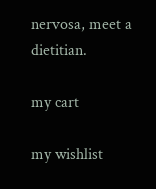nervosa, meet a dietitian.

my cart

my wishlist